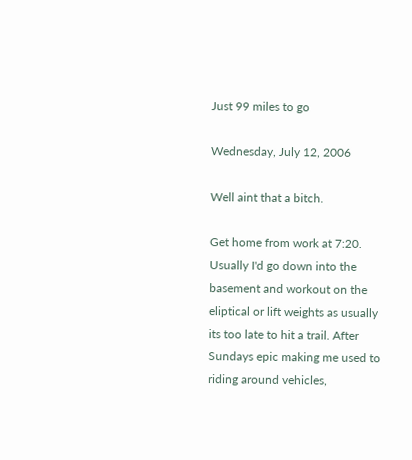Just 99 miles to go

Wednesday, July 12, 2006

Well aint that a bitch.

Get home from work at 7:20.
Usually I'd go down into the basement and workout on the eliptical or lift weights as usually its too late to hit a trail. After Sundays epic making me used to riding around vehicles,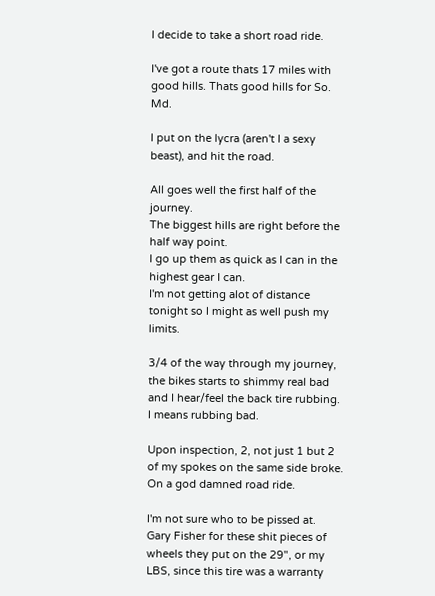I decide to take a short road ride.

I've got a route thats 17 miles with good hills. Thats good hills for So. Md.

I put on the lycra (aren't I a sexy beast), and hit the road.

All goes well the first half of the journey.
The biggest hills are right before the half way point.
I go up them as quick as I can in the highest gear I can.
I'm not getting alot of distance tonight so I might as well push my limits.

3/4 of the way through my journey, the bikes starts to shimmy real bad and I hear/feel the back tire rubbing.
I means rubbing bad.

Upon inspection, 2, not just 1 but 2 of my spokes on the same side broke.
On a god damned road ride.

I'm not sure who to be pissed at.
Gary Fisher for these shit pieces of wheels they put on the 29", or my LBS, since this tire was a warranty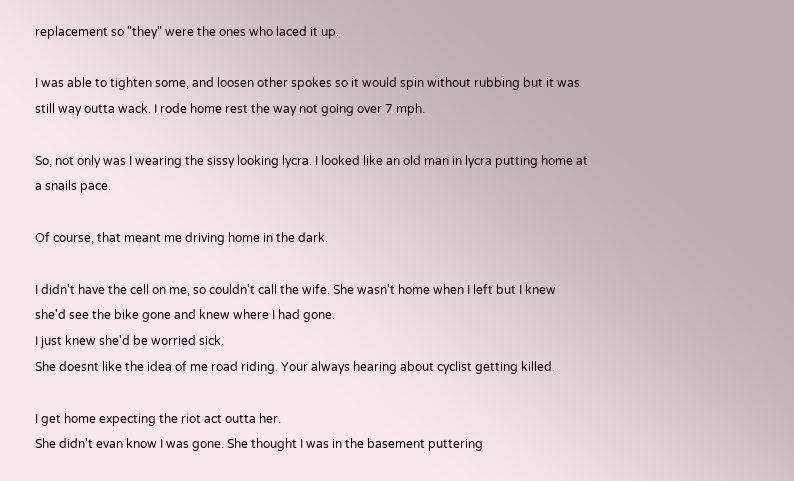replacement so "they" were the ones who laced it up.

I was able to tighten some, and loosen other spokes so it would spin without rubbing but it was still way outta wack. I rode home rest the way not going over 7 mph.

So, not only was I wearing the sissy looking lycra. I looked like an old man in lycra putting home at a snails pace.

Of course, that meant me driving home in the dark.

I didn't have the cell on me, so couldn't call the wife. She wasn't home when I left but I knew she'd see the bike gone and knew where I had gone.
I just knew she'd be worried sick.
She doesnt like the idea of me road riding. Your always hearing about cyclist getting killed.

I get home expecting the riot act outta her.
She didn't evan know I was gone. She thought I was in the basement puttering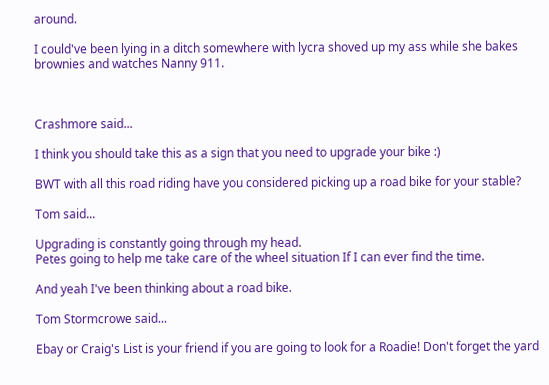around.

I could've been lying in a ditch somewhere with lycra shoved up my ass while she bakes brownies and watches Nanny 911.



Crashmore said...

I think you should take this as a sign that you need to upgrade your bike :)

BWT with all this road riding have you considered picking up a road bike for your stable?

Tom said...

Upgrading is constantly going through my head.
Petes going to help me take care of the wheel situation If I can ever find the time.

And yeah I've been thinking about a road bike.

Tom Stormcrowe said...

Ebay or Craig's List is your friend if you are going to look for a Roadie! Don't forget the yard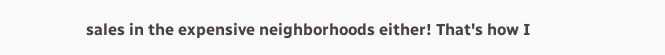sales in the expensive neighborhoods either! That's how I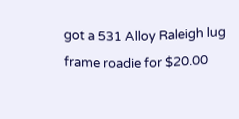got a 531 Alloy Raleigh lug frame roadie for $20.00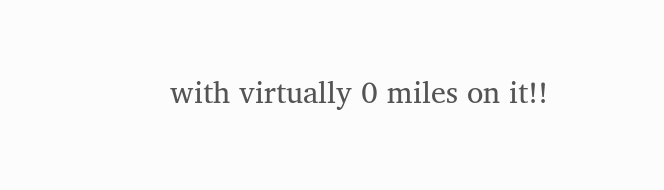with virtually 0 miles on it!!